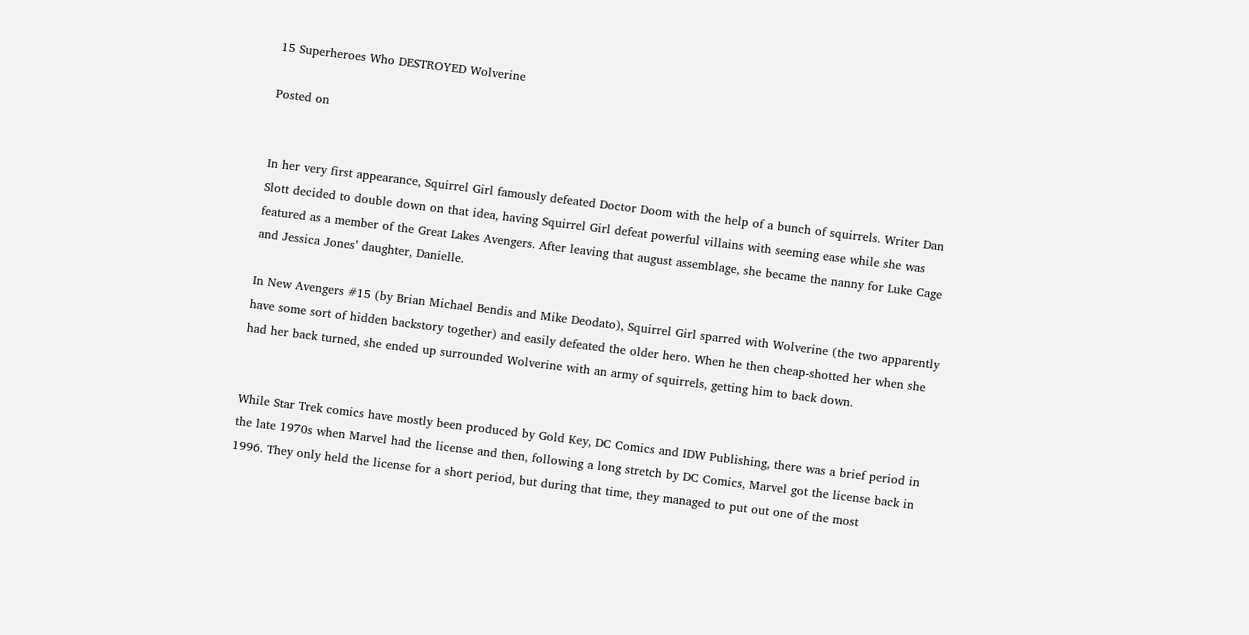15 Superheroes Who DESTROYED Wolverine

Posted on


In her very first appearance, Squirrel Girl famously defeated Doctor Doom with the help of a bunch of squirrels. Writer Dan Slott decided to double down on that idea, having Squirrel Girl defeat powerful villains with seeming ease while she was featured as a member of the Great Lakes Avengers. After leaving that august assemblage, she became the nanny for Luke Cage and Jessica Jones’ daughter, Danielle.

In New Avengers #15 (by Brian Michael Bendis and Mike Deodato), Squirrel Girl sparred with Wolverine (the two apparently have some sort of hidden backstory together) and easily defeated the older hero. When he then cheap-shotted her when she had her back turned, she ended up surrounded Wolverine with an army of squirrels, getting him to back down.


While Star Trek comics have mostly been produced by Gold Key, DC Comics and IDW Publishing, there was a brief period in the late 1970s when Marvel had the license and then, following a long stretch by DC Comics, Marvel got the license back in 1996. They only held the license for a short period, but during that time, they managed to put out one of the most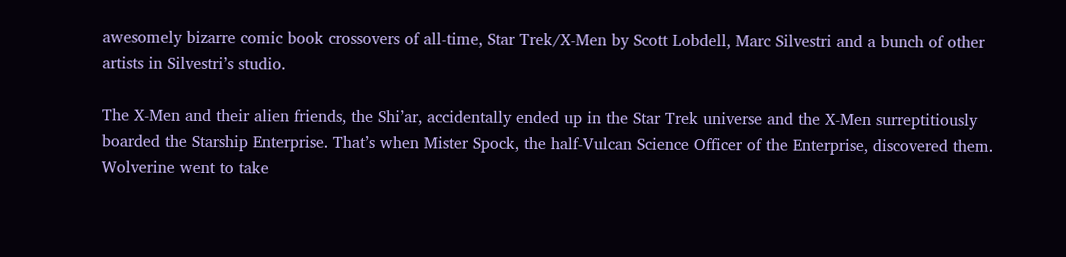awesomely bizarre comic book crossovers of all-time, Star Trek/X-Men by Scott Lobdell, Marc Silvestri and a bunch of other artists in Silvestri’s studio.

The X-Men and their alien friends, the Shi’ar, accidentally ended up in the Star Trek universe and the X-Men surreptitiously boarded the Starship Enterprise. That’s when Mister Spock, the half-Vulcan Science Officer of the Enterprise, discovered them. Wolverine went to take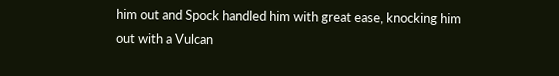him out and Spock handled him with great ease, knocking him out with a Vulcan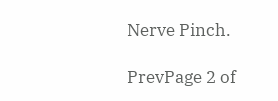Nerve Pinch.

PrevPage 2 of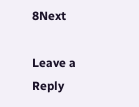8Next

Leave a Reply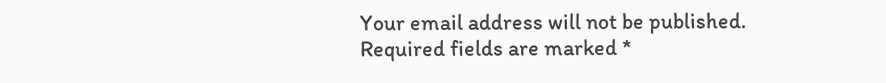Your email address will not be published. Required fields are marked *